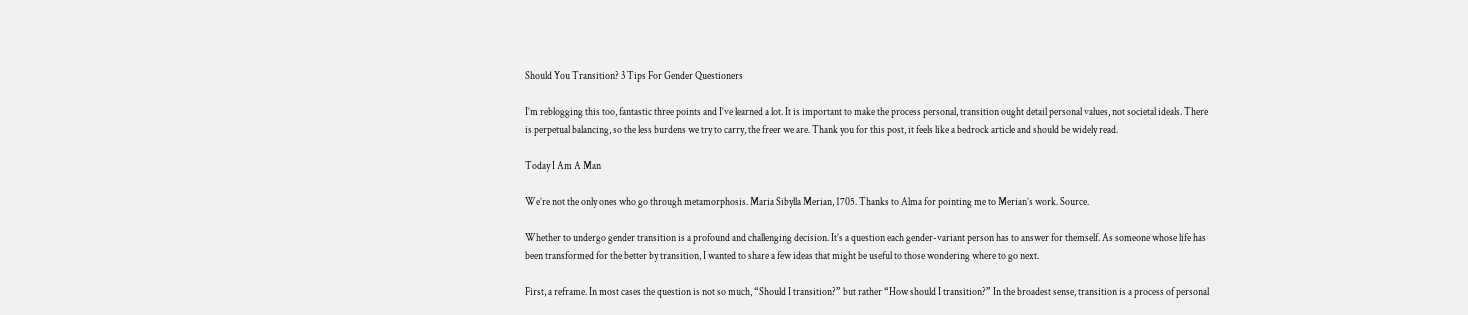Should You Transition? 3 Tips For Gender Questioners

I’m reblogging this too, fantastic three points and I’ve learned a lot. It is important to make the process personal, transition ought detail personal values, not societal ideals. There is perpetual balancing, so the less burdens we try to carry, the freer we are. Thank you for this post, it feels like a bedrock article and should be widely read.

Today I Am A Man

We’re not the only ones who go through metamorphosis. Maria Sibylla Merian, 1705. Thanks to Alma for pointing me to Merian’s work. Source.

Whether to undergo gender transition is a profound and challenging decision. It’s a question each gender-variant person has to answer for themself. As someone whose life has been transformed for the better by transition, I wanted to share a few ideas that might be useful to those wondering where to go next.

First, a reframe. In most cases the question is not so much, “Should I transition?” but rather “How should I transition?” In the broadest sense, transition is a process of personal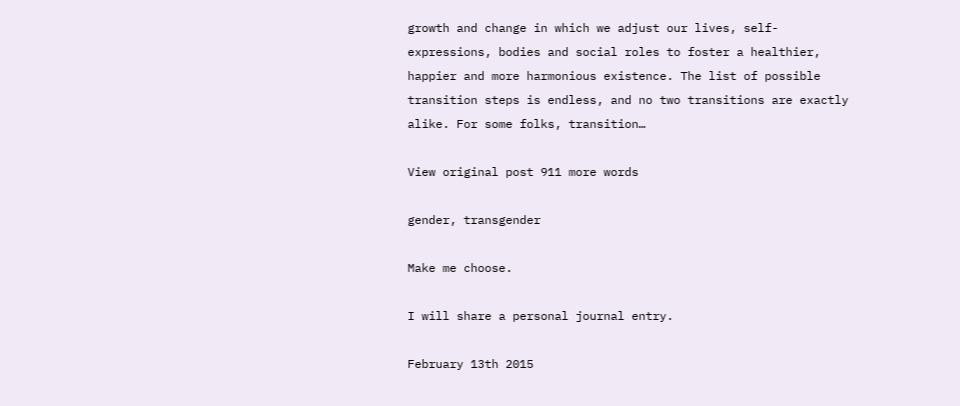growth and change in which we adjust our lives, self-expressions, bodies and social roles to foster a healthier, happier and more harmonious existence. The list of possible transition steps is endless, and no two transitions are exactly alike. For some folks, transition…

View original post 911 more words

gender, transgender

Make me choose.

I will share a personal journal entry.

February 13th 2015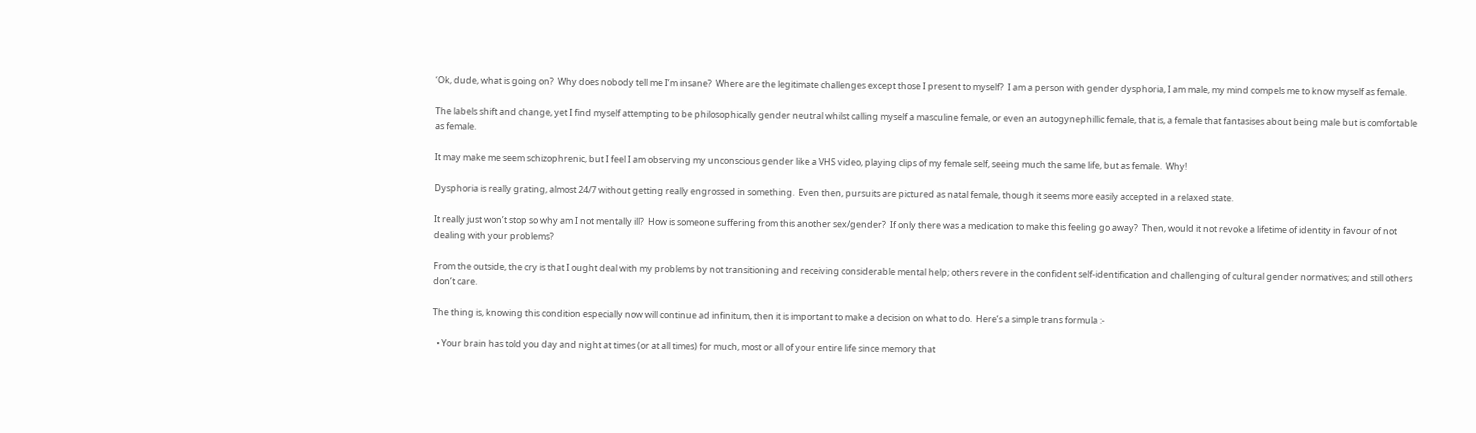‘Ok, dude, what is going on?  Why does nobody tell me I’m insane?  Where are the legitimate challenges except those I present to myself?  I am a person with gender dysphoria, I am male, my mind compels me to know myself as female.

The labels shift and change, yet I find myself attempting to be philosophically gender neutral whilst calling myself a masculine female, or even an autogynephillic female, that is, a female that fantasises about being male but is comfortable as female.

It may make me seem schizophrenic, but I feel I am observing my unconscious gender like a VHS video, playing clips of my female self, seeing much the same life, but as female.  Why!

Dysphoria is really grating, almost 24/7 without getting really engrossed in something.  Even then, pursuits are pictured as natal female, though it seems more easily accepted in a relaxed state.

It really just won’t stop so why am I not mentally ill?  How is someone suffering from this another sex/gender?  If only there was a medication to make this feeling go away?  Then, would it not revoke a lifetime of identity in favour of not dealing with your problems?

From the outside, the cry is that I ought deal with my problems by not transitioning and receiving considerable mental help; others revere in the confident self-identification and challenging of cultural gender normatives; and still others don’t care.

The thing is, knowing this condition especially now will continue ad infinitum, then it is important to make a decision on what to do.  Here’s a simple trans formula :-

  • Your brain has told you day and night at times (or at all times) for much, most or all of your entire life since memory that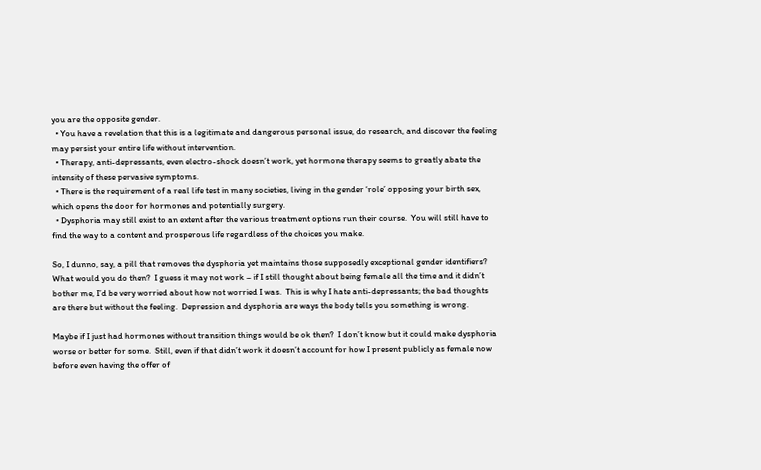you are the opposite gender.
  • You have a revelation that this is a legitimate and dangerous personal issue, do research, and discover the feeling may persist your entire life without intervention.
  • Therapy, anti-depressants, even electro-shock doesn’t work, yet hormone therapy seems to greatly abate the intensity of these pervasive symptoms.
  • There is the requirement of a real life test in many societies, living in the gender ‘role’ opposing your birth sex, which opens the door for hormones and potentially surgery.
  • Dysphoria may still exist to an extent after the various treatment options run their course.  You will still have to find the way to a content and prosperous life regardless of the choices you make.

So, I dunno, say, a pill that removes the dysphoria yet maintains those supposedly exceptional gender identifiers?  What would you do then?  I guess it may not work – if I still thought about being female all the time and it didn’t bother me, I’d be very worried about how not worried I was.  This is why I hate anti-depressants; the bad thoughts are there but without the feeling.  Depression and dysphoria are ways the body tells you something is wrong.

Maybe if I just had hormones without transition things would be ok then?  I don’t know but it could make dysphoria worse or better for some.  Still, even if that didn’t work it doesn’t account for how I present publicly as female now before even having the offer of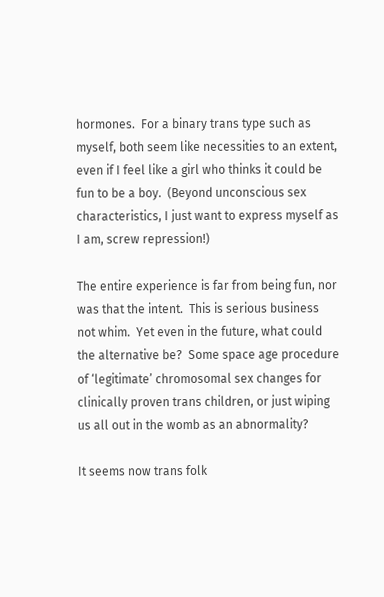hormones.  For a binary trans type such as myself, both seem like necessities to an extent, even if I feel like a girl who thinks it could be fun to be a boy.  (Beyond unconscious sex characteristics, I just want to express myself as I am, screw repression!)

The entire experience is far from being fun, nor was that the intent.  This is serious business not whim.  Yet even in the future, what could the alternative be?  Some space age procedure of ‘legitimate’ chromosomal sex changes for clinically proven trans children, or just wiping us all out in the womb as an abnormality?

It seems now trans folk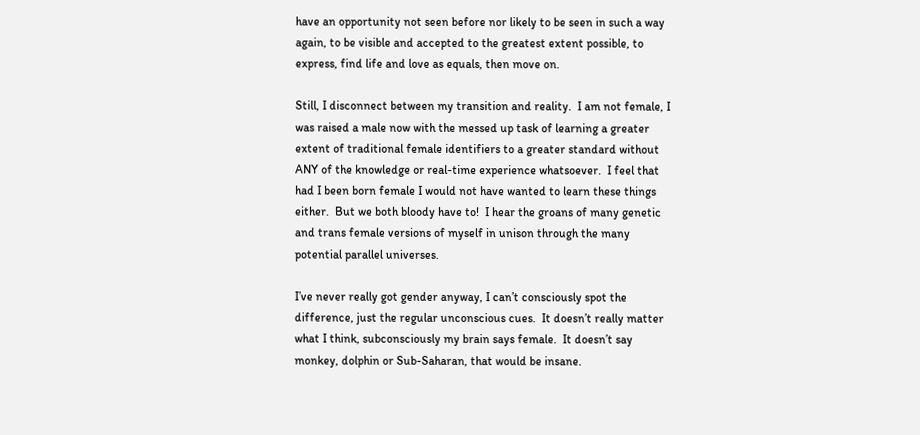have an opportunity not seen before nor likely to be seen in such a way again, to be visible and accepted to the greatest extent possible, to express, find life and love as equals, then move on.

Still, I disconnect between my transition and reality.  I am not female, I was raised a male now with the messed up task of learning a greater extent of traditional female identifiers to a greater standard without ANY of the knowledge or real-time experience whatsoever.  I feel that had I been born female I would not have wanted to learn these things either.  But we both bloody have to!  I hear the groans of many genetic and trans female versions of myself in unison through the many potential parallel universes.

I’ve never really got gender anyway, I can’t consciously spot the difference, just the regular unconscious cues.  It doesn’t really matter what I think, subconsciously my brain says female.  It doesn’t say monkey, dolphin or Sub-Saharan, that would be insane.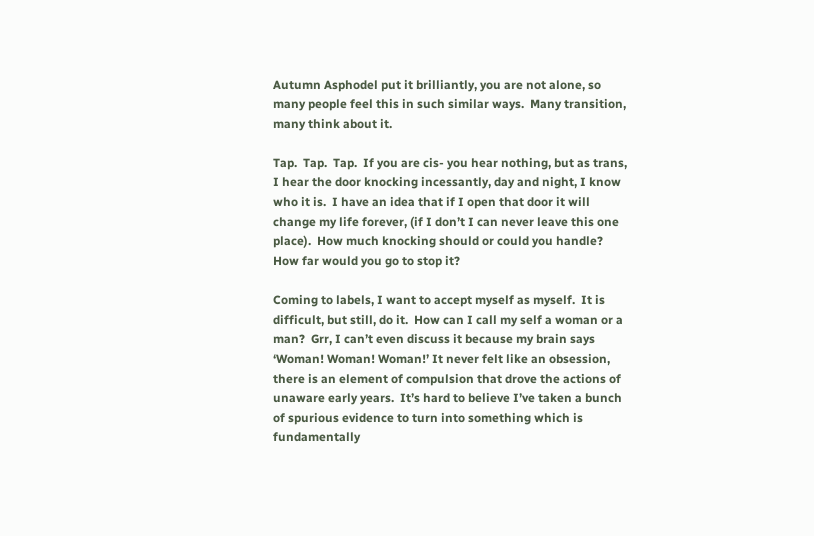Autumn Asphodel put it brilliantly, you are not alone, so many people feel this in such similar ways.  Many transition, many think about it.

Tap.  Tap.  Tap.  If you are cis- you hear nothing, but as trans, I hear the door knocking incessantly, day and night, I know who it is.  I have an idea that if I open that door it will change my life forever, (if I don’t I can never leave this one place).  How much knocking should or could you handle?  How far would you go to stop it?

Coming to labels, I want to accept myself as myself.  It is difficult, but still, do it.  How can I call my self a woman or a man?  Grr, I can’t even discuss it because my brain says ‘Woman! Woman! Woman!’ It never felt like an obsession, there is an element of compulsion that drove the actions of unaware early years.  It’s hard to believe I’ve taken a bunch of spurious evidence to turn into something which is fundamentally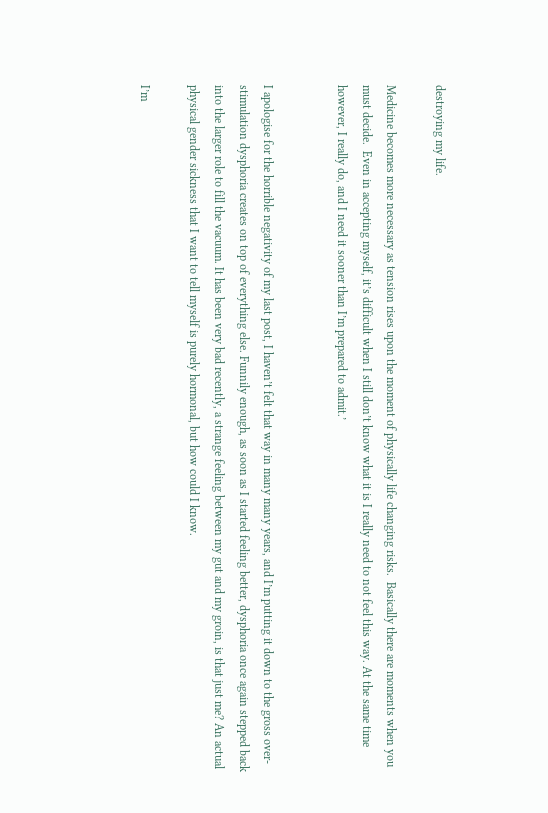destroying my life.

Medicine becomes more necessary as tension rises upon the moment of physically life changing risks.  Basically there are moments when you must decide.  Even in accepting myself, it’s difficult when I still don’t know what it is I really need to not feel this way. At the same time however, I really do, and I need it sooner than I’m prepared to admit.’


I apologise for the horrible negativity of my last post, I haven’t felt that way in many many years, and I’m putting it down to the gross over-stimulation dysphoria creates on top of everything else. Funnily enough, as soon as I started feeling better, dysphoria once again stepped back into the larger role to fill the vacuum. It has been very bad recently, a strange feeling between my gut and my groin, is that just me? An actual physical gender sickness that I want to tell myself is purely hormonal, but how could I know.

I’m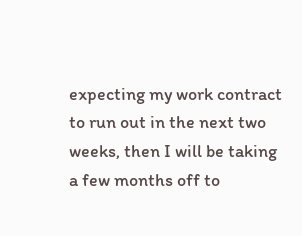expecting my work contract to run out in the next two weeks, then I will be taking a few months off to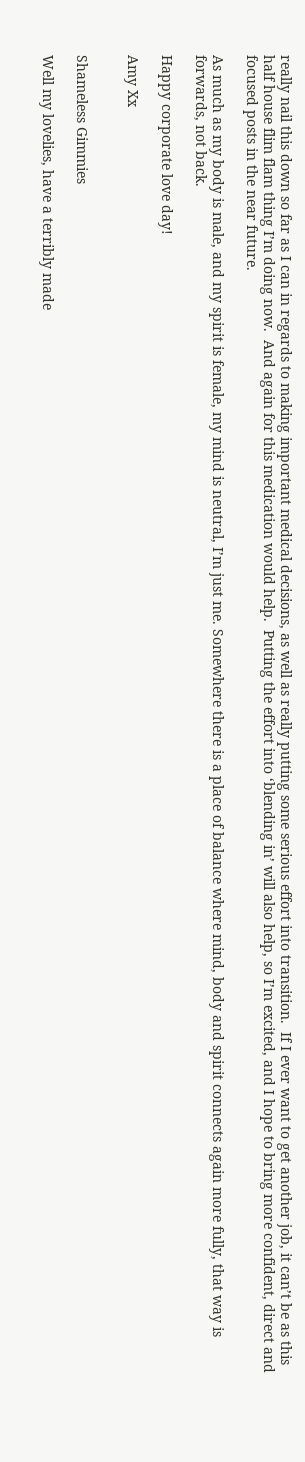really nail this down so far as I can in regards to making important medical decisions, as well as really putting some serious effort into transition.  If I ever want to get another job, it can’t be as this half house flim flam thing I’m doing now.  And again for this medication would help.  Putting the effort into ‘blending in’ will also help, so I’m excited, and I hope to bring more confident, direct and focused posts in the near future.

As much as my body is male, and my spirit is female, my mind is neutral, I’m just me. Somewhere there is a place of balance where mind, body and spirit connects again more fully, that way is forwards, not back.

Happy corporate love day!

Amy Xx


Shameless Gimmies

Well my lovelies, have a terribly made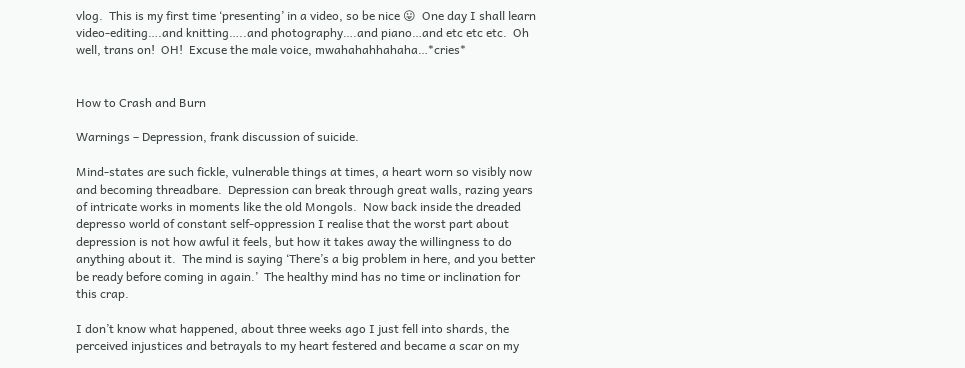vlog.  This is my first time ‘presenting’ in a video, so be nice 😛  One day I shall learn video-editing….and knitting…..and photography….and piano…and etc etc etc.  Oh well, trans on!  OH!  Excuse the male voice, mwahahahhahaha…*cries*


How to Crash and Burn

Warnings – Depression, frank discussion of suicide.

Mind-states are such fickle, vulnerable things at times, a heart worn so visibly now and becoming threadbare.  Depression can break through great walls, razing years of intricate works in moments like the old Mongols.  Now back inside the dreaded depresso world of constant self-oppression I realise that the worst part about depression is not how awful it feels, but how it takes away the willingness to do anything about it.  The mind is saying ‘There’s a big problem in here, and you better be ready before coming in again.’  The healthy mind has no time or inclination for this crap.

I don’t know what happened, about three weeks ago I just fell into shards, the perceived injustices and betrayals to my heart festered and became a scar on my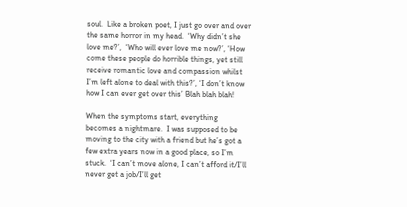soul.  Like a broken poet, I just go over and over the same horror in my head.  ‘Why didn’t she love me?’,  ‘Who will ever love me now?’, ‘How come these people do horrible things, yet still receive romantic love and compassion whilst I’m left alone to deal with this?’, ‘I don’t know how I can ever get over this’ Blah blah blah!

When the symptoms start, everything becomes a nightmare.  I was supposed to be moving to the city with a friend but he’s got a few extra years now in a good place, so I’m stuck.  ‘I can’t move alone, I can’t afford it/I’ll never get a job/I’ll get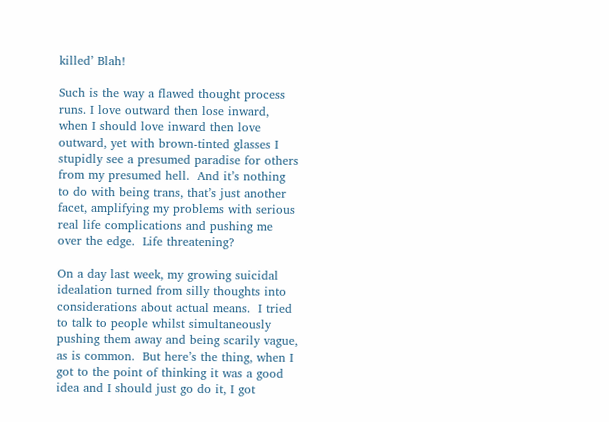killed’ Blah!

Such is the way a flawed thought process runs. I love outward then lose inward, when I should love inward then love outward, yet with brown-tinted glasses I stupidly see a presumed paradise for others from my presumed hell.  And it’s nothing to do with being trans, that’s just another facet, amplifying my problems with serious real life complications and pushing me over the edge.  Life threatening?

On a day last week, my growing suicidal idealation turned from silly thoughts into considerations about actual means.  I tried to talk to people whilst simultaneously pushing them away and being scarily vague, as is common.  But here’s the thing, when I got to the point of thinking it was a good idea and I should just go do it, I got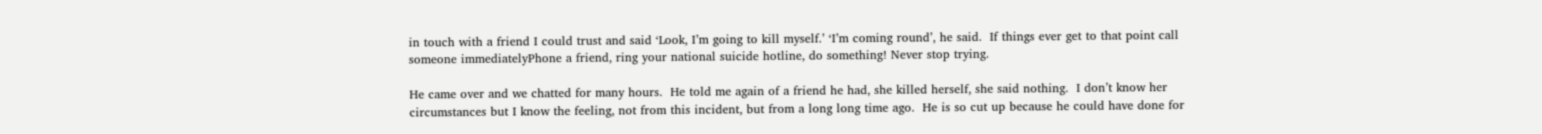in touch with a friend I could trust and said ‘Look, I’m going to kill myself.’ ‘I’m coming round’, he said.  If things ever get to that point call someone immediatelyPhone a friend, ring your national suicide hotline, do something! Never stop trying.

He came over and we chatted for many hours.  He told me again of a friend he had, she killed herself, she said nothing.  I don’t know her circumstances but I know the feeling, not from this incident, but from a long long time ago.  He is so cut up because he could have done for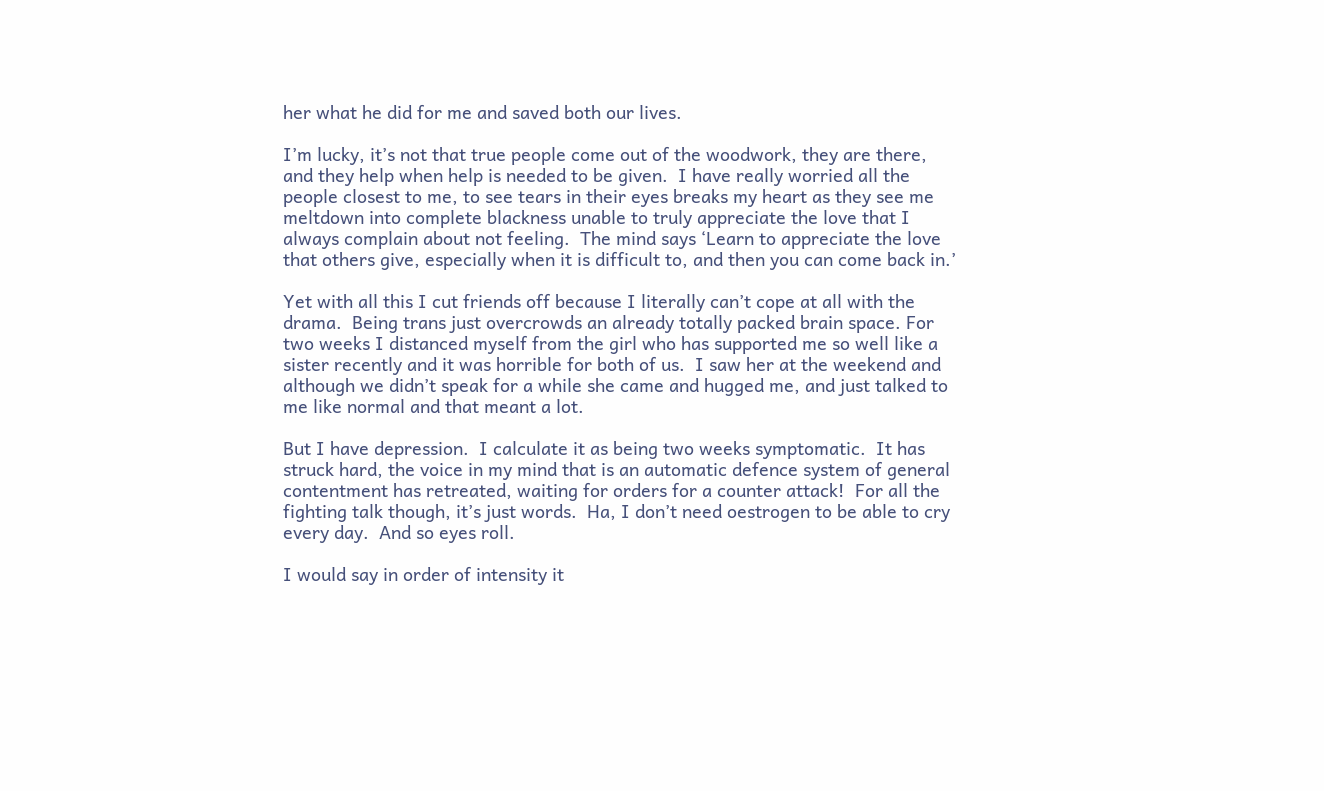her what he did for me and saved both our lives.

I’m lucky, it’s not that true people come out of the woodwork, they are there, and they help when help is needed to be given.  I have really worried all the people closest to me, to see tears in their eyes breaks my heart as they see me meltdown into complete blackness unable to truly appreciate the love that I always complain about not feeling.  The mind says ‘Learn to appreciate the love that others give, especially when it is difficult to, and then you can come back in.’

Yet with all this I cut friends off because I literally can’t cope at all with the drama.  Being trans just overcrowds an already totally packed brain space. For two weeks I distanced myself from the girl who has supported me so well like a sister recently and it was horrible for both of us.  I saw her at the weekend and although we didn’t speak for a while she came and hugged me, and just talked to me like normal and that meant a lot.

But I have depression.  I calculate it as being two weeks symptomatic.  It has struck hard, the voice in my mind that is an automatic defence system of general contentment has retreated, waiting for orders for a counter attack!  For all the fighting talk though, it’s just words.  Ha, I don’t need oestrogen to be able to cry every day.  And so eyes roll.

I would say in order of intensity it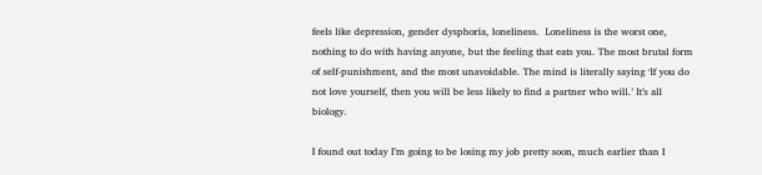feels like depression, gender dysphoria, loneliness.  Loneliness is the worst one, nothing to do with having anyone, but the feeling that eats you. The most brutal form of self-punishment, and the most unavoidable. The mind is literally saying ‘If you do not love yourself, then you will be less likely to find a partner who will.’ It’s all biology.

I found out today I’m going to be losing my job pretty soon, much earlier than I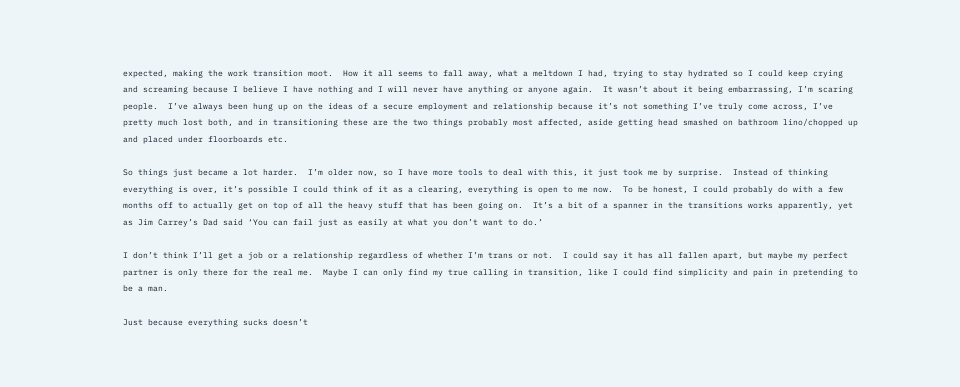expected, making the work transition moot.  How it all seems to fall away, what a meltdown I had, trying to stay hydrated so I could keep crying and screaming because I believe I have nothing and I will never have anything or anyone again.  It wasn’t about it being embarrassing, I’m scaring people.  I’ve always been hung up on the ideas of a secure employment and relationship because it’s not something I’ve truly come across, I’ve pretty much lost both, and in transitioning these are the two things probably most affected, aside getting head smashed on bathroom lino/chopped up and placed under floorboards etc.

So things just became a lot harder.  I’m older now, so I have more tools to deal with this, it just took me by surprise.  Instead of thinking everything is over, it’s possible I could think of it as a clearing, everything is open to me now.  To be honest, I could probably do with a few months off to actually get on top of all the heavy stuff that has been going on.  It’s a bit of a spanner in the transitions works apparently, yet as Jim Carrey’s Dad said ‘You can fail just as easily at what you don’t want to do.’

I don’t think I’ll get a job or a relationship regardless of whether I’m trans or not.  I could say it has all fallen apart, but maybe my perfect partner is only there for the real me.  Maybe I can only find my true calling in transition, like I could find simplicity and pain in pretending to be a man.

Just because everything sucks doesn’t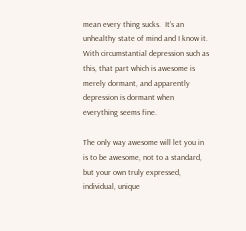mean every thing sucks.  It’s an unhealthy state of mind and I know it.  With circumstantial depression such as this, that part which is awesome is merely dormant, and apparently depression is dormant when everything seems fine.

The only way awesome will let you in is to be awesome, not to a standard, but your own truly expressed, individual, unique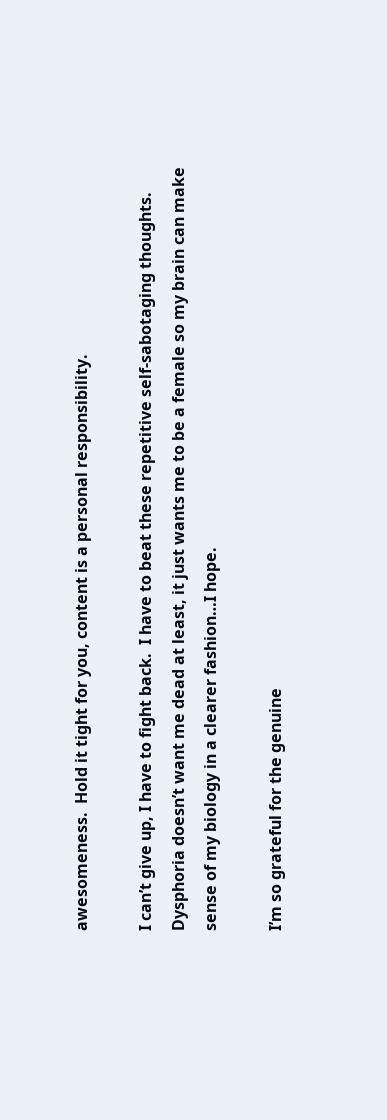awesomeness.  Hold it tight for you, content is a personal responsibility.

I can’t give up, I have to fight back.  I have to beat these repetitive self-sabotaging thoughts.  Dysphoria doesn’t want me dead at least, it just wants me to be a female so my brain can make sense of my biology in a clearer fashion…I hope.

I’m so grateful for the genuine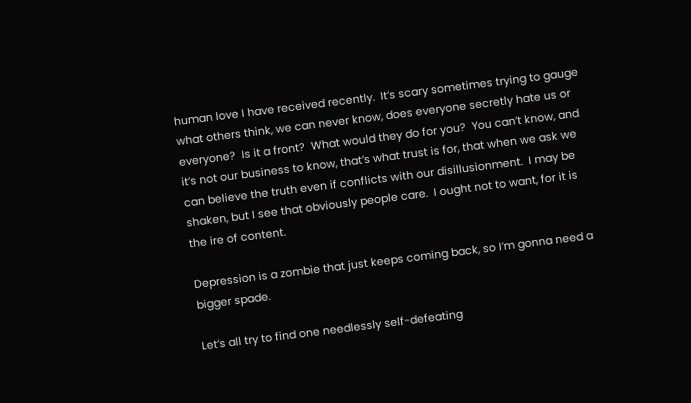human love I have received recently.  It’s scary sometimes trying to gauge what others think, we can never know, does everyone secretly hate us or everyone?  Is it a front?  What would they do for you?  You can’t know, and it’s not our business to know, that’s what trust is for, that when we ask we can believe the truth even if conflicts with our disillusionment.  I may be shaken, but I see that obviously people care.  I ought not to want, for it is the ire of content.

Depression is a zombie that just keeps coming back, so I’m gonna need a bigger spade.

Let’s all try to find one needlessly self-defeating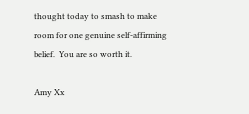thought today to smash to make room for one genuine self-affirming belief.  You are so worth it.

Amy Xx